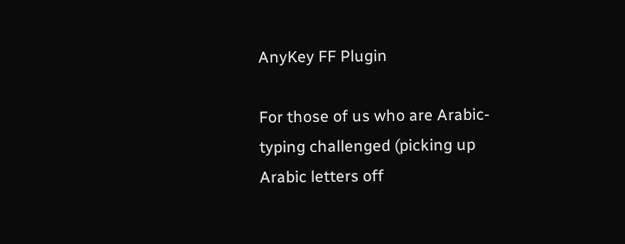AnyKey FF Plugin

For those of us who are Arabic-typing challenged (picking up Arabic letters off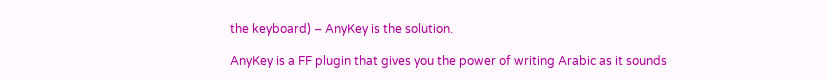the keyboard) – AnyKey is the solution.

AnyKey is a FF plugin that gives you the power of writing Arabic as it sounds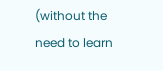(without the need to learn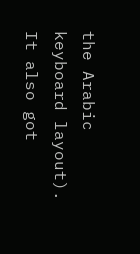the Arabic keyboard layout). It also got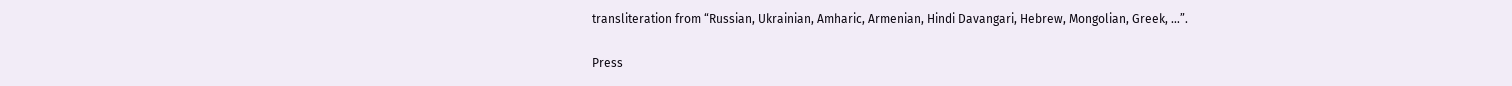transliteration from “Russian, Ukrainian, Amharic, Armenian, Hindi Davangari, Hebrew, Mongolian, Greek, …”.

Press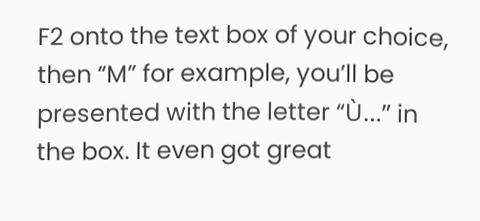F2 onto the text box of your choice, then “M” for example, you’ll be presented with the letter “Ù…” in the box. It even got great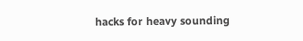hacks for heavy sounding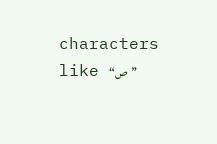characters like “ص”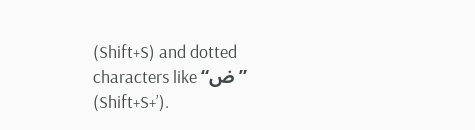(Shift+S) and dotted characters like “ض” (Shift+S+’).